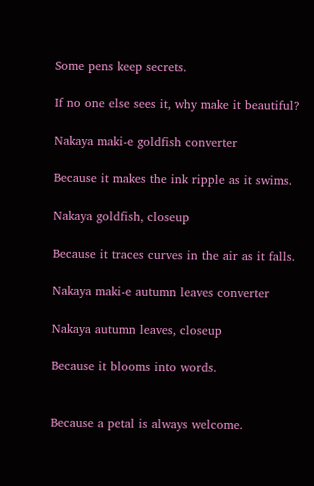Some pens keep secrets.

If no one else sees it, why make it beautiful?

Nakaya maki-e goldfish converter

Because it makes the ink ripple as it swims.

Nakaya goldfish, closeup

Because it traces curves in the air as it falls.

Nakaya maki-e autumn leaves converter

Nakaya autumn leaves, closeup

Because it blooms into words.


Because a petal is always welcome.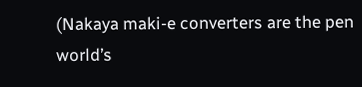(Nakaya maki-e converters are the pen world’s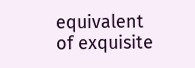equivalent of exquisite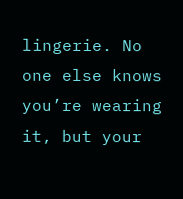lingerie. No one else knows you’re wearing it, but your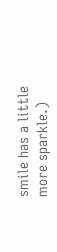smile has a little more sparkle.)